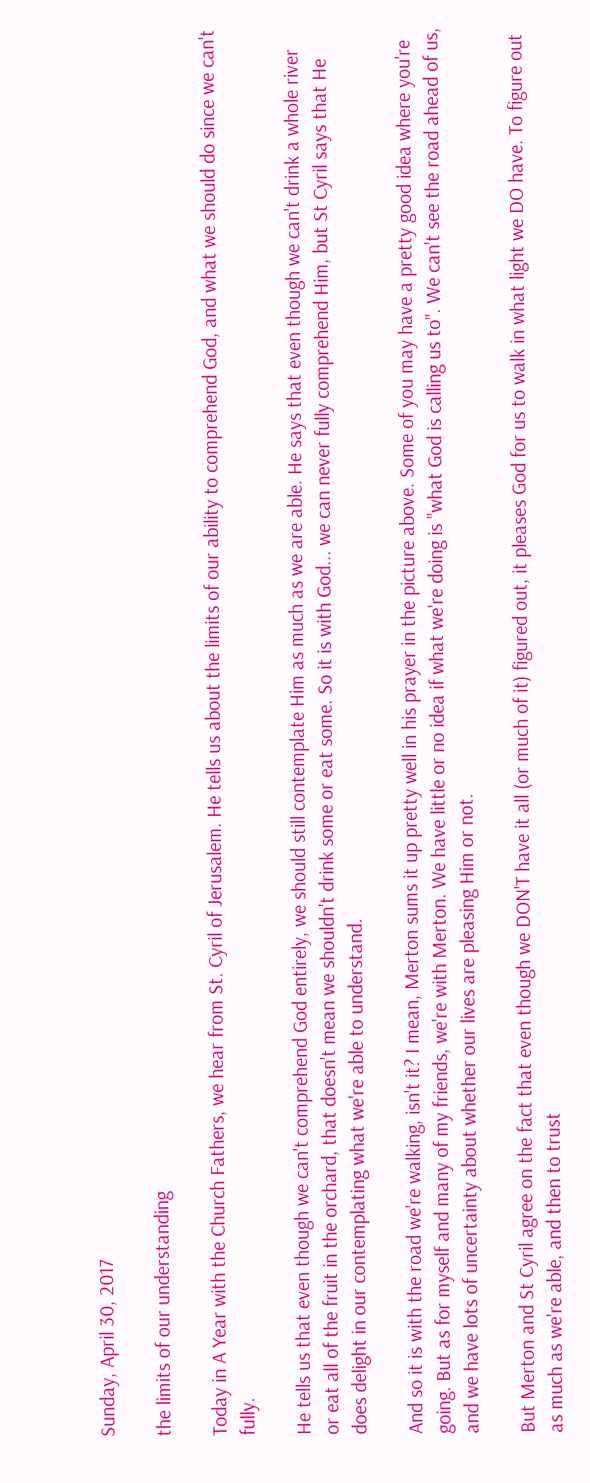Sunday, April 30, 2017

the limits of our understanding

Today in A Year with the Church Fathers, we hear from St. Cyril of Jerusalem. He tells us about the limits of our ability to comprehend God, and what we should do since we can't fully.

He tells us that even though we can't comprehend God entirely, we should still contemplate Him as much as we are able. He says that even though we can't drink a whole river or eat all of the fruit in the orchard, that doesn't mean we shouldn't drink some or eat some. So it is with God... we can never fully comprehend Him, but St Cyril says that He does delight in our contemplating what we're able to understand.

And so it is with the road we're walking, isn't it? I mean, Merton sums it up pretty well in his prayer in the picture above. Some of you may have a pretty good idea where you're going. But as for myself and many of my friends, we're with Merton. We have little or no idea if what we're doing is "what God is calling us to". We can't see the road ahead of us, and we have lots of uncertainty about whether our lives are pleasing Him or not.

But Merton and St Cyril agree on the fact that even though we DON'T have it all (or much of it) figured out, it pleases God for us to walk in what light we DO have. To figure out as much as we're able, and then to trust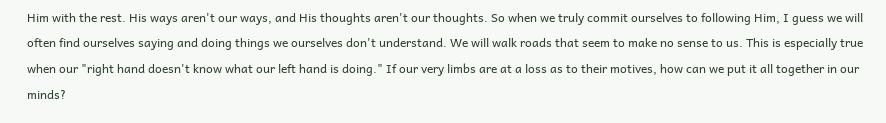Him with the rest. His ways aren't our ways, and His thoughts aren't our thoughts. So when we truly commit ourselves to following Him, I guess we will often find ourselves saying and doing things we ourselves don't understand. We will walk roads that seem to make no sense to us. This is especially true when our "right hand doesn't know what our left hand is doing." If our very limbs are at a loss as to their motives, how can we put it all together in our minds?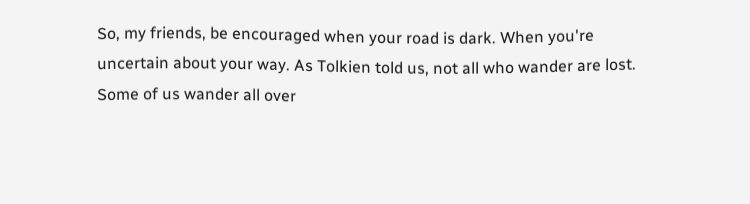So, my friends, be encouraged when your road is dark. When you're uncertain about your way. As Tolkien told us, not all who wander are lost. Some of us wander all over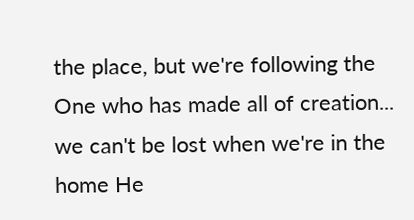the place, but we're following the One who has made all of creation... we can't be lost when we're in the home He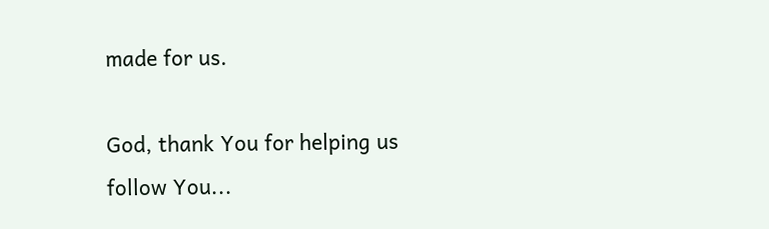made for us.

God, thank You for helping us follow You...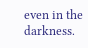even in the darkness.